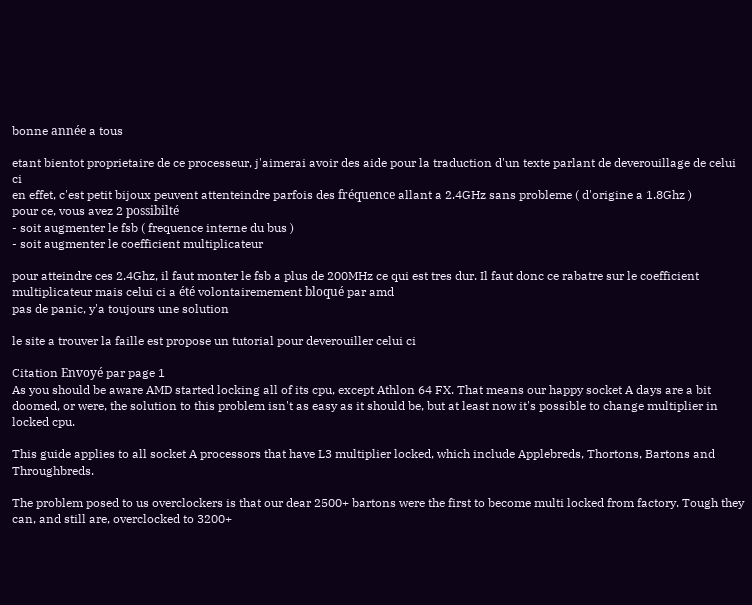bonne année a tous

etant bientot proprietaire de ce processeur, j'aimerai avoir des aide pour la traduction d'un texte parlant de deverouillage de celui ci
en effet, c'est petit bijoux peuvent attenteindre parfois des fréquence allant a 2.4GHz sans probleme ( d'origine a 1.8Ghz )
pour ce, vous avez 2 possibilté
- soit augmenter le fsb ( frequence interne du bus )
- soit augmenter le coefficient multiplicateur

pour atteindre ces 2.4Ghz, il faut monter le fsb a plus de 200MHz ce qui est tres dur. Il faut donc ce rabatre sur le coefficient multiplicateur mais celui ci a été volontairemement bloqué par amd
pas de panic, y'a toujours une solution

le site a trouver la faille est propose un tutorial pour deverouiller celui ci

Citation Envoyé par page 1
As you should be aware AMD started locking all of its cpu, except Athlon 64 FX. That means our happy socket A days are a bit doomed, or were, the solution to this problem isn't as easy as it should be, but at least now it's possible to change multiplier in locked cpu.

This guide applies to all socket A processors that have L3 multiplier locked, which include Applebreds, Thortons, Bartons and Throughbreds.

The problem posed to us overclockers is that our dear 2500+ bartons were the first to become multi locked from factory. Tough they can, and still are, overclocked to 3200+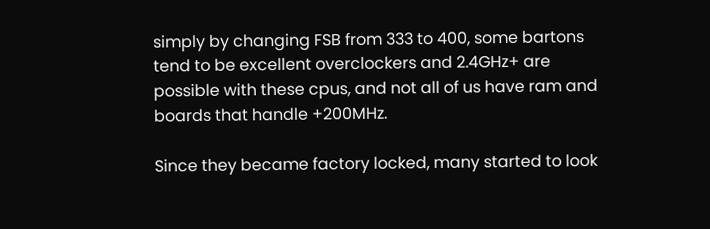simply by changing FSB from 333 to 400, some bartons tend to be excellent overclockers and 2.4GHz+ are possible with these cpus, and not all of us have ram and boards that handle +200MHz.

Since they became factory locked, many started to look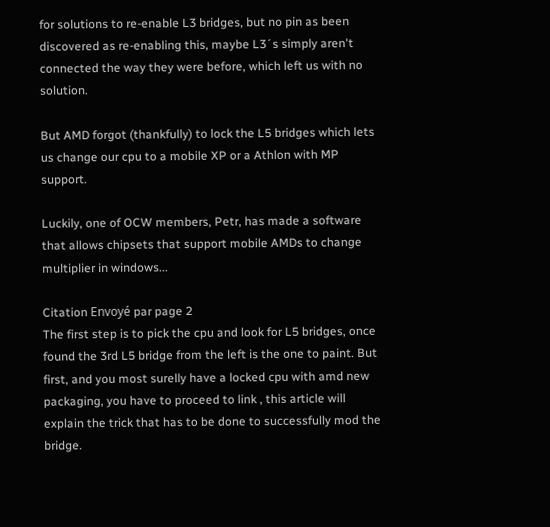for solutions to re-enable L3 bridges, but no pin as been discovered as re-enabling this, maybe L3´s simply aren't connected the way they were before, which left us with no solution.

But AMD forgot (thankfully) to lock the L5 bridges which lets us change our cpu to a mobile XP or a Athlon with MP support.

Luckily, one of OCW members, Petr, has made a software that allows chipsets that support mobile AMDs to change multiplier in windows...

Citation Envoyé par page 2
The first step is to pick the cpu and look for L5 bridges, once found the 3rd L5 bridge from the left is the one to paint. But first, and you most surelly have a locked cpu with amd new packaging, you have to proceed to link , this article will explain the trick that has to be done to successfully mod the bridge.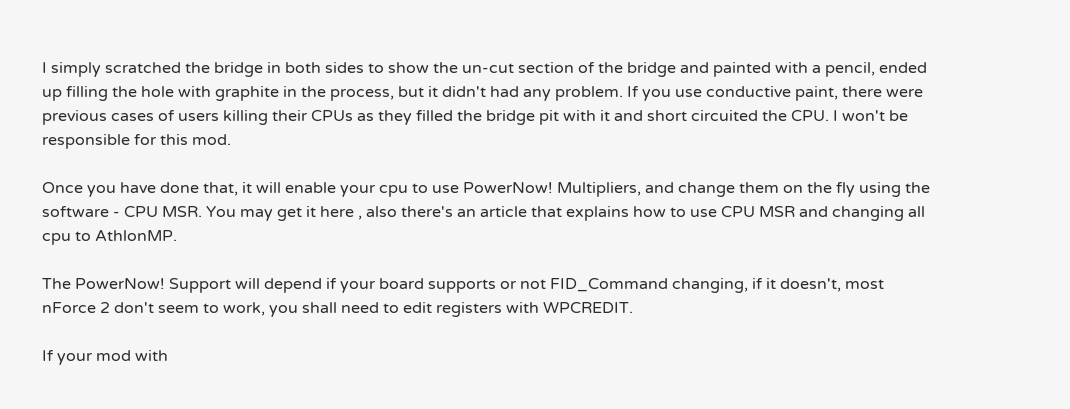I simply scratched the bridge in both sides to show the un-cut section of the bridge and painted with a pencil, ended up filling the hole with graphite in the process, but it didn't had any problem. If you use conductive paint, there were previous cases of users killing their CPUs as they filled the bridge pit with it and short circuited the CPU. I won't be responsible for this mod.

Once you have done that, it will enable your cpu to use PowerNow! Multipliers, and change them on the fly using the software - CPU MSR. You may get it here , also there's an article that explains how to use CPU MSR and changing all cpu to AthlonMP.

The PowerNow! Support will depend if your board supports or not FID_Command changing, if it doesn't, most nForce 2 don't seem to work, you shall need to edit registers with WPCREDIT.

If your mod with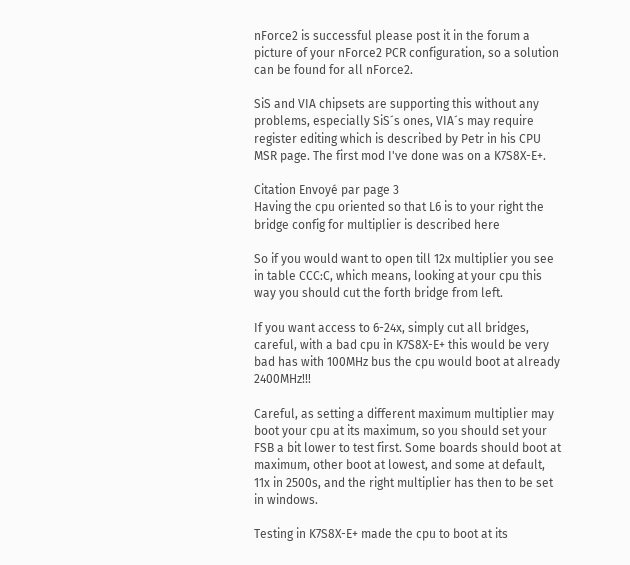nForce2 is successful please post it in the forum a picture of your nForce2 PCR configuration, so a solution can be found for all nForce2.

SiS and VIA chipsets are supporting this without any problems, especially SiS´s ones, VIA´s may require register editing which is described by Petr in his CPU MSR page. The first mod I've done was on a K7S8X-E+.

Citation Envoyé par page 3
Having the cpu oriented so that L6 is to your right the bridge config for multiplier is described here

So if you would want to open till 12x multiplier you see in table CCC:C, which means, looking at your cpu this way you should cut the forth bridge from left.

If you want access to 6-24x, simply cut all bridges, careful, with a bad cpu in K7S8X-E+ this would be very bad has with 100MHz bus the cpu would boot at already 2400MHz!!!

Careful, as setting a different maximum multiplier may boot your cpu at its maximum, so you should set your FSB a bit lower to test first. Some boards should boot at maximum, other boot at lowest, and some at default, 11x in 2500s, and the right multiplier has then to be set in windows.

Testing in K7S8X-E+ made the cpu to boot at its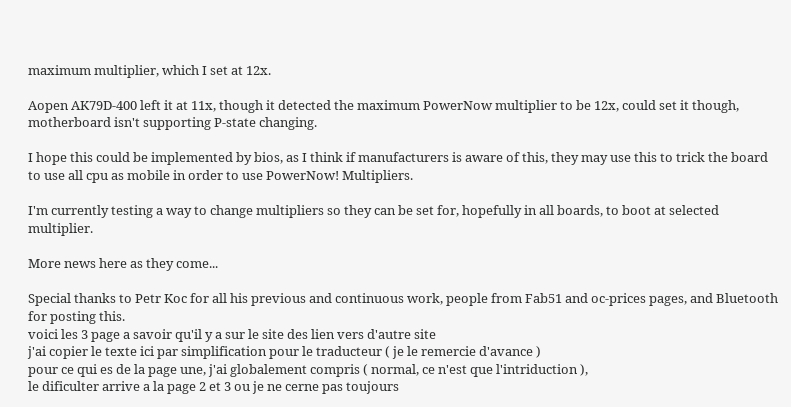maximum multiplier, which I set at 12x.

Aopen AK79D-400 left it at 11x, though it detected the maximum PowerNow multiplier to be 12x, could set it though, motherboard isn't supporting P-state changing.

I hope this could be implemented by bios, as I think if manufacturers is aware of this, they may use this to trick the board to use all cpu as mobile in order to use PowerNow! Multipliers.

I'm currently testing a way to change multipliers so they can be set for, hopefully in all boards, to boot at selected multiplier.

More news here as they come...

Special thanks to Petr Koc for all his previous and continuous work, people from Fab51 and oc-prices pages, and Bluetooth for posting this.
voici les 3 page a savoir qu'il y a sur le site des lien vers d'autre site
j'ai copier le texte ici par simplification pour le traducteur ( je le remercie d'avance )
pour ce qui es de la page une, j'ai globalement compris ( normal, ce n'est que l'intriduction ),
le dificulter arrive a la page 2 et 3 ou je ne cerne pas toujours